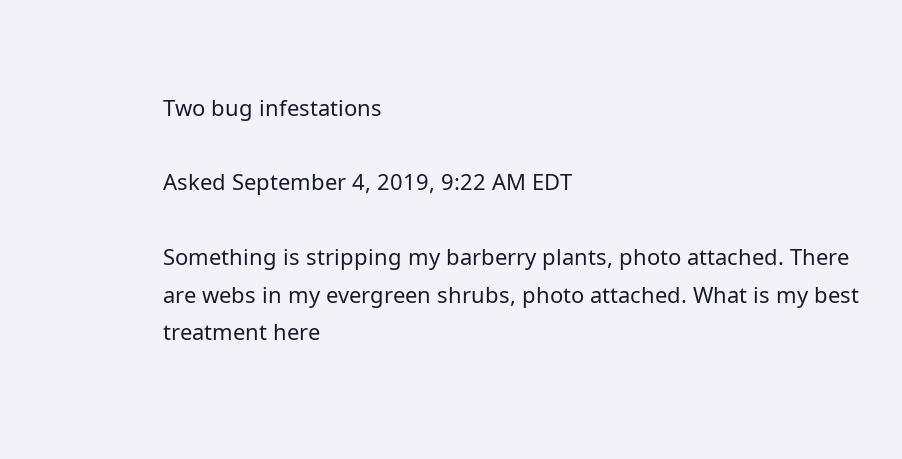Two bug infestations

Asked September 4, 2019, 9:22 AM EDT

Something is stripping my barberry plants, photo attached. There are webs in my evergreen shrubs, photo attached. What is my best treatment here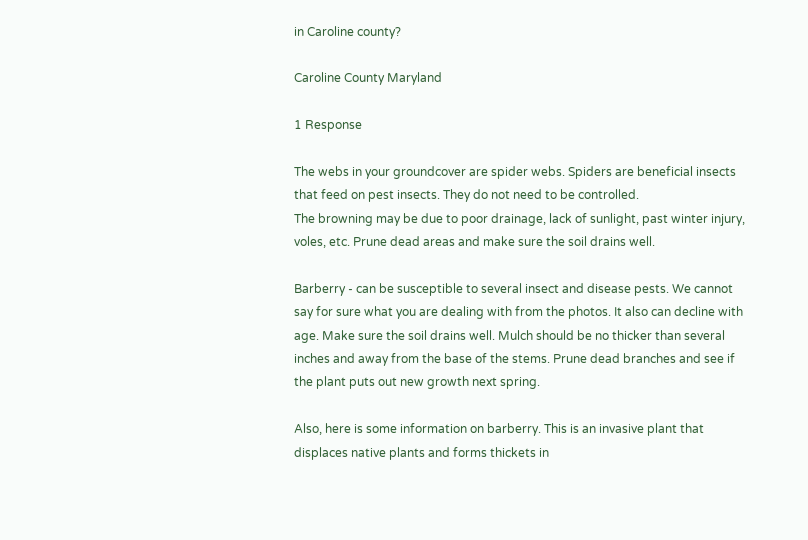in Caroline county?

Caroline County Maryland

1 Response

The webs in your groundcover are spider webs. Spiders are beneficial insects that feed on pest insects. They do not need to be controlled.
The browning may be due to poor drainage, lack of sunlight, past winter injury, voles, etc. Prune dead areas and make sure the soil drains well.

Barberry - can be susceptible to several insect and disease pests. We cannot say for sure what you are dealing with from the photos. It also can decline with age. Make sure the soil drains well. Mulch should be no thicker than several inches and away from the base of the stems. Prune dead branches and see if the plant puts out new growth next spring.

Also, here is some information on barberry. This is an invasive plant that displaces native plants and forms thickets in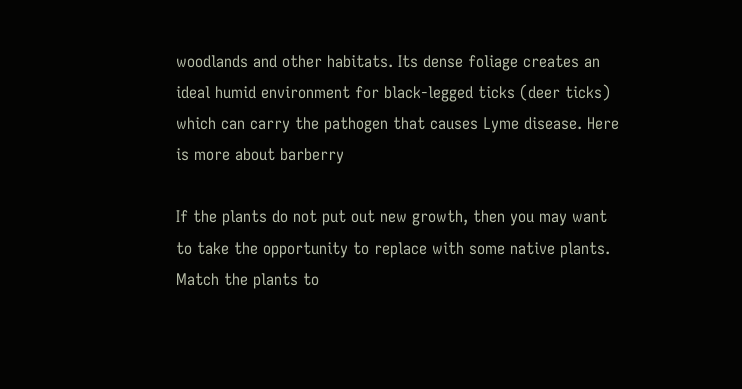woodlands and other habitats. Its dense foliage creates an ideal humid environment for black-legged ticks (deer ticks) which can carry the pathogen that causes Lyme disease. Here is more about barberry

If the plants do not put out new growth, then you may want to take the opportunity to replace with some native plants. Match the plants to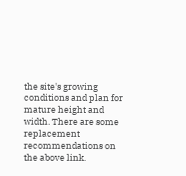the site's growing conditions and plan for mature height and width. There are some replacement recommendations on the above link.